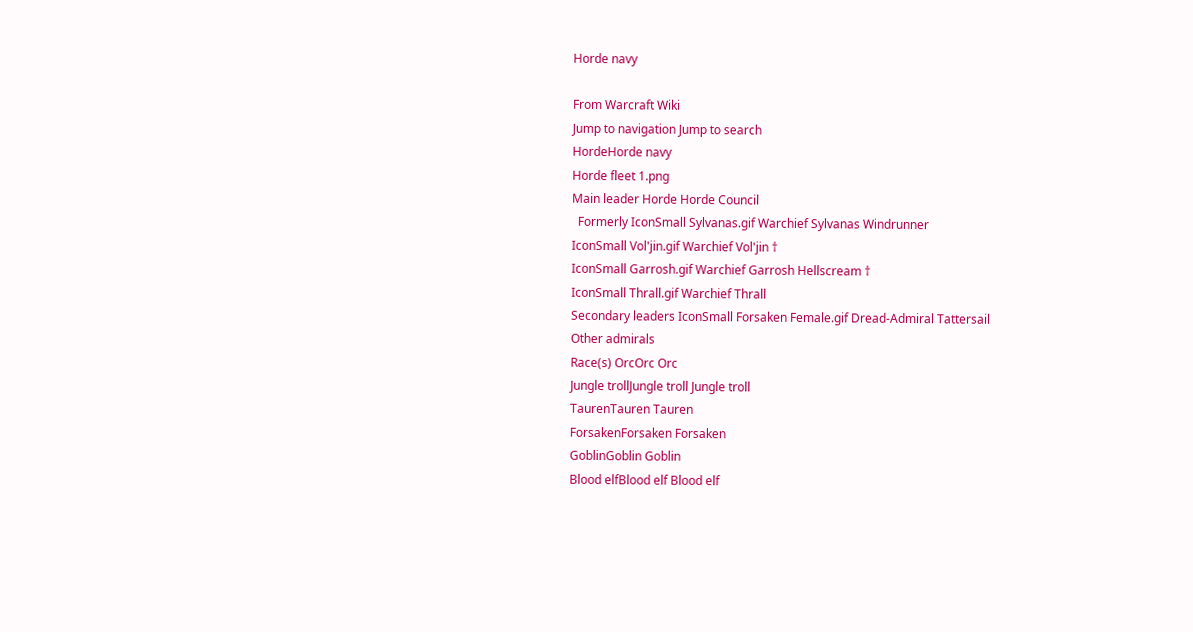Horde navy

From Warcraft Wiki
Jump to navigation Jump to search
HordeHorde navy
Horde fleet 1.png
Main leader Horde Horde Council
  Formerly IconSmall Sylvanas.gif Warchief Sylvanas Windrunner
IconSmall Vol'jin.gif Warchief Vol'jin †
IconSmall Garrosh.gif Warchief Garrosh Hellscream †
IconSmall Thrall.gif Warchief Thrall
Secondary leaders IconSmall Forsaken Female.gif Dread-Admiral Tattersail
Other admirals
Race(s) OrcOrc Orc
Jungle trollJungle troll Jungle troll
TaurenTauren Tauren
ForsakenForsaken Forsaken
GoblinGoblin Goblin
Blood elfBlood elf Blood elf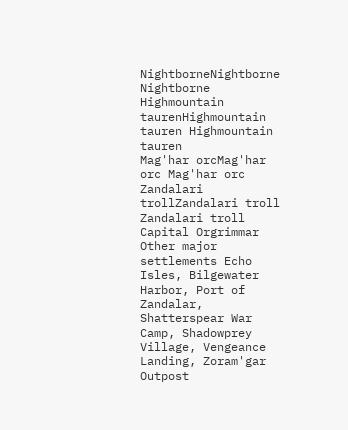NightborneNightborne Nightborne
Highmountain taurenHighmountain tauren Highmountain tauren
Mag'har orcMag'har orc Mag'har orc
Zandalari trollZandalari troll Zandalari troll
Capital Orgrimmar
Other major settlements Echo Isles, Bilgewater Harbor, Port of Zandalar, Shatterspear War Camp, Shadowprey Village, Vengeance Landing, Zoram'gar Outpost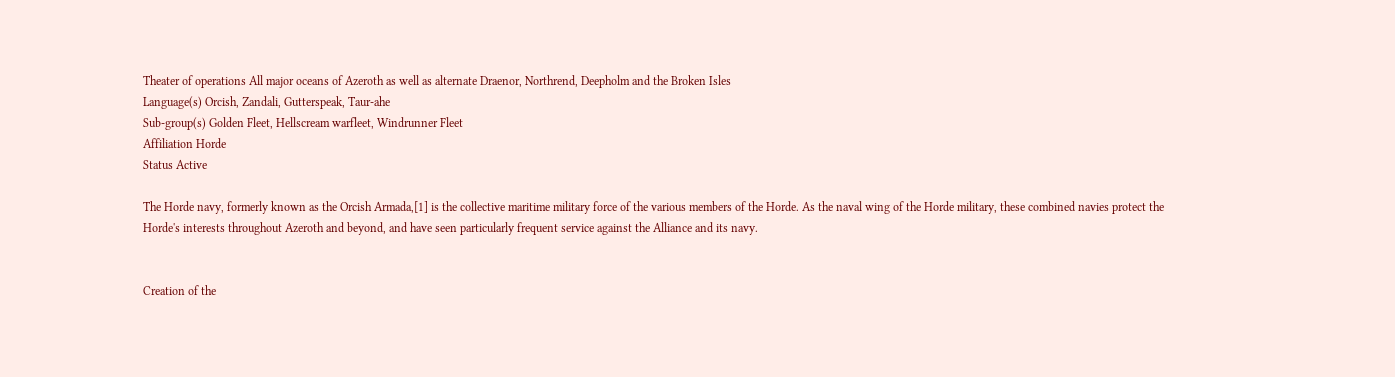Theater of operations All major oceans of Azeroth as well as alternate Draenor, Northrend, Deepholm and the Broken Isles
Language(s) Orcish, Zandali, Gutterspeak, Taur-ahe
Sub-group(s) Golden Fleet, Hellscream warfleet, Windrunner Fleet
Affiliation Horde
Status Active

The Horde navy, formerly known as the Orcish Armada,[1] is the collective maritime military force of the various members of the Horde. As the naval wing of the Horde military, these combined navies protect the Horde's interests throughout Azeroth and beyond, and have seen particularly frequent service against the Alliance and its navy.


Creation of the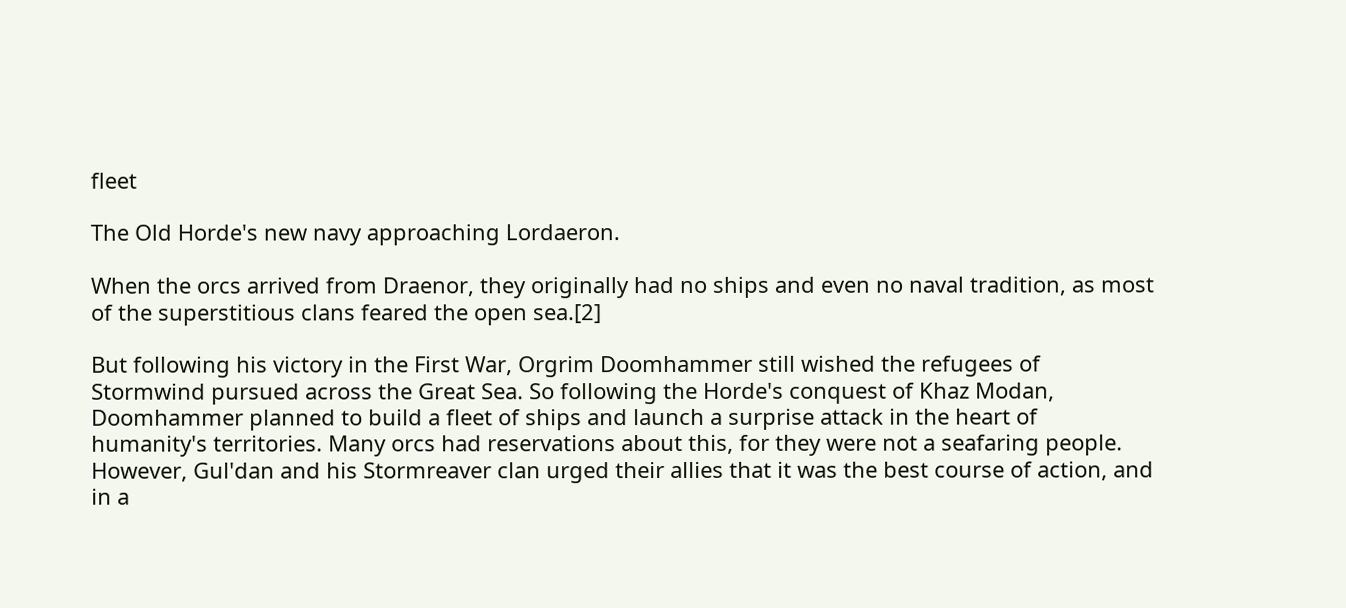fleet

The Old Horde's new navy approaching Lordaeron.

When the orcs arrived from Draenor, they originally had no ships and even no naval tradition, as most of the superstitious clans feared the open sea.[2]

But following his victory in the First War, Orgrim Doomhammer still wished the refugees of Stormwind pursued across the Great Sea. So following the Horde's conquest of Khaz Modan, Doomhammer planned to build a fleet of ships and launch a surprise attack in the heart of humanity's territories. Many orcs had reservations about this, for they were not a seafaring people. However, Gul'dan and his Stormreaver clan urged their allies that it was the best course of action, and in a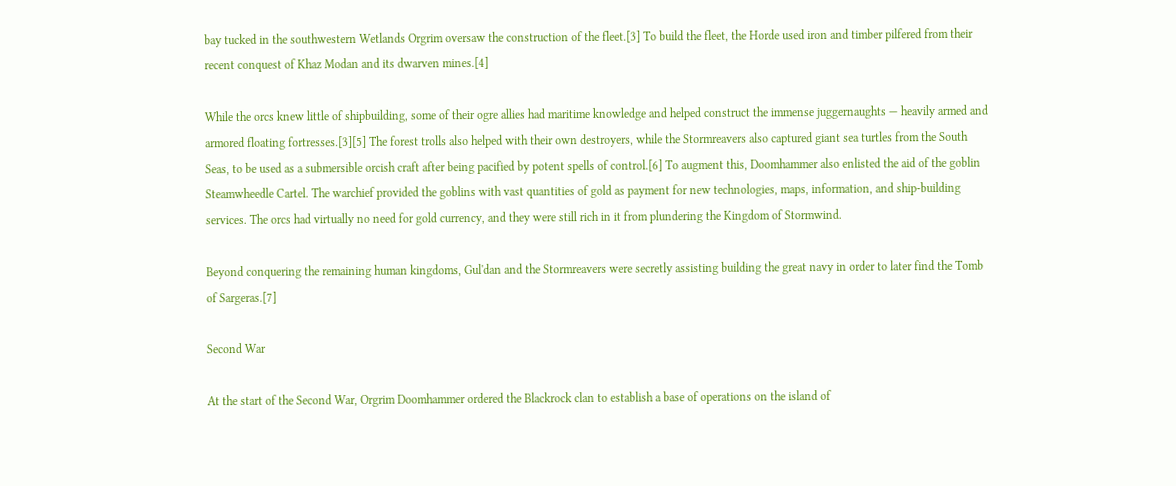bay tucked in the southwestern Wetlands Orgrim oversaw the construction of the fleet.[3] To build the fleet, the Horde used iron and timber pilfered from their recent conquest of Khaz Modan and its dwarven mines.[4]

While the orcs knew little of shipbuilding, some of their ogre allies had maritime knowledge and helped construct the immense juggernaughts — heavily armed and armored floating fortresses.[3][5] The forest trolls also helped with their own destroyers, while the Stormreavers also captured giant sea turtles from the South Seas, to be used as a submersible orcish craft after being pacified by potent spells of control.[6] To augment this, Doomhammer also enlisted the aid of the goblin Steamwheedle Cartel. The warchief provided the goblins with vast quantities of gold as payment for new technologies, maps, information, and ship-building services. The orcs had virtually no need for gold currency, and they were still rich in it from plundering the Kingdom of Stormwind.

Beyond conquering the remaining human kingdoms, Gul'dan and the Stormreavers were secretly assisting building the great navy in order to later find the Tomb of Sargeras.[7]

Second War

At the start of the Second War, Orgrim Doomhammer ordered the Blackrock clan to establish a base of operations on the island of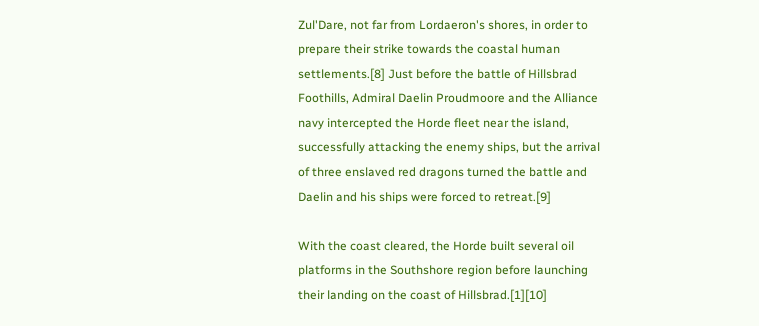Zul'Dare, not far from Lordaeron's shores, in order to prepare their strike towards the coastal human settlements.[8] Just before the battle of Hillsbrad Foothills, Admiral Daelin Proudmoore and the Alliance navy intercepted the Horde fleet near the island, successfully attacking the enemy ships, but the arrival of three enslaved red dragons turned the battle and Daelin and his ships were forced to retreat.[9]

With the coast cleared, the Horde built several oil platforms in the Southshore region before launching their landing on the coast of Hillsbrad.[1][10]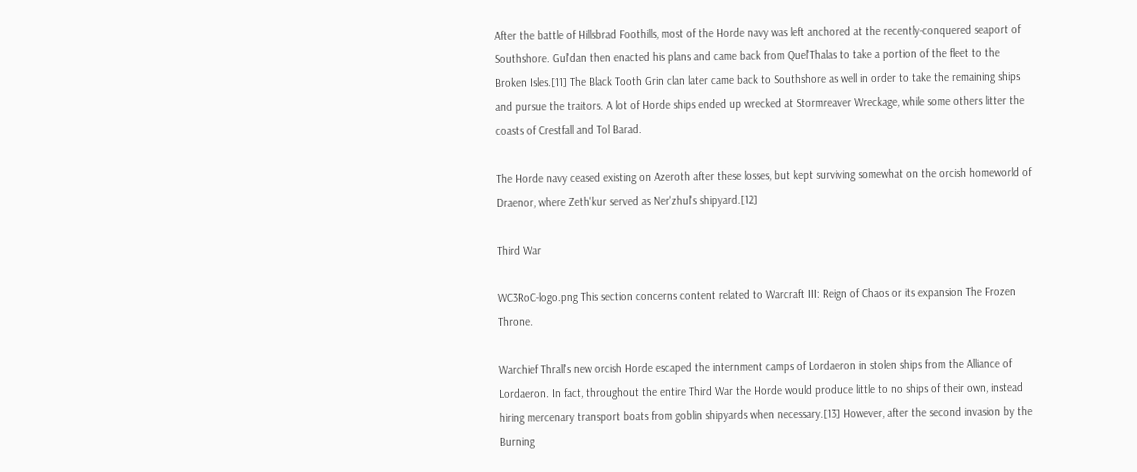After the battle of Hillsbrad Foothills, most of the Horde navy was left anchored at the recently-conquered seaport of Southshore. Gul'dan then enacted his plans and came back from Quel'Thalas to take a portion of the fleet to the Broken Isles.[11] The Black Tooth Grin clan later came back to Southshore as well in order to take the remaining ships and pursue the traitors. A lot of Horde ships ended up wrecked at Stormreaver Wreckage, while some others litter the coasts of Crestfall and Tol Barad.

The Horde navy ceased existing on Azeroth after these losses, but kept surviving somewhat on the orcish homeworld of Draenor, where Zeth'kur served as Ner'zhul's shipyard.[12]

Third War

WC3RoC-logo.png This section concerns content related to Warcraft III: Reign of Chaos or its expansion The Frozen Throne.

Warchief Thrall's new orcish Horde escaped the internment camps of Lordaeron in stolen ships from the Alliance of Lordaeron. In fact, throughout the entire Third War the Horde would produce little to no ships of their own, instead hiring mercenary transport boats from goblin shipyards when necessary.[13] However, after the second invasion by the Burning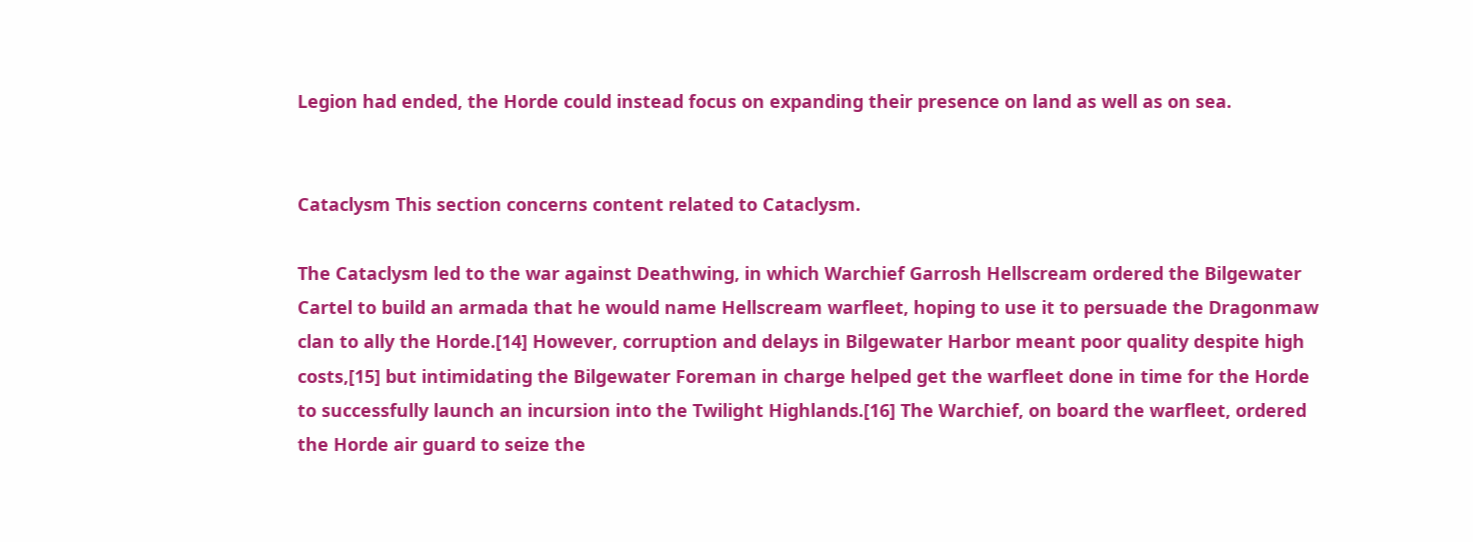Legion had ended, the Horde could instead focus on expanding their presence on land as well as on sea.


Cataclysm This section concerns content related to Cataclysm.

The Cataclysm led to the war against Deathwing, in which Warchief Garrosh Hellscream ordered the Bilgewater Cartel to build an armada that he would name Hellscream warfleet, hoping to use it to persuade the Dragonmaw clan to ally the Horde.[14] However, corruption and delays in Bilgewater Harbor meant poor quality despite high costs,[15] but intimidating the Bilgewater Foreman in charge helped get the warfleet done in time for the Horde to successfully launch an incursion into the Twilight Highlands.[16] The Warchief, on board the warfleet, ordered the Horde air guard to seize the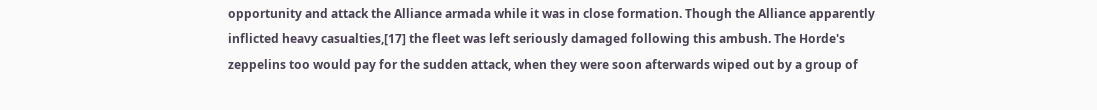opportunity and attack the Alliance armada while it was in close formation. Though the Alliance apparently inflicted heavy casualties,[17] the fleet was left seriously damaged following this ambush. The Horde's zeppelins too would pay for the sudden attack, when they were soon afterwards wiped out by a group of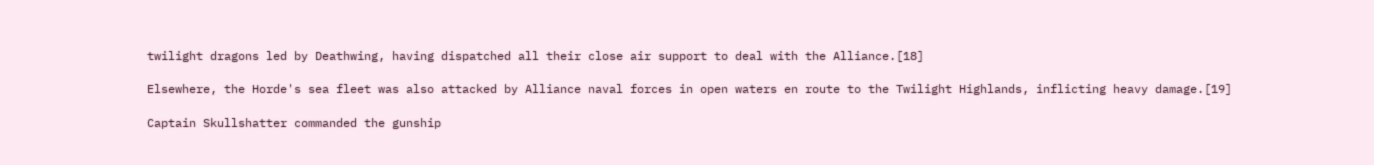twilight dragons led by Deathwing, having dispatched all their close air support to deal with the Alliance.[18]

Elsewhere, the Horde's sea fleet was also attacked by Alliance naval forces in open waters en route to the Twilight Highlands, inflicting heavy damage.[19]

Captain Skullshatter commanded the gunship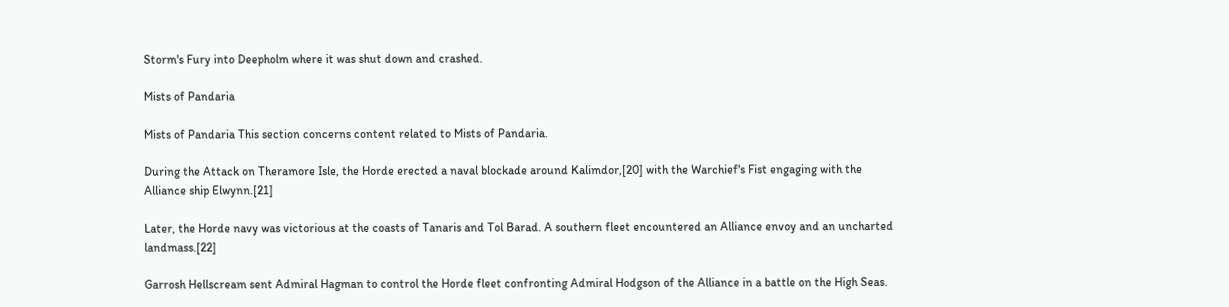Storm's Fury into Deepholm where it was shut down and crashed.

Mists of Pandaria

Mists of Pandaria This section concerns content related to Mists of Pandaria.

During the Attack on Theramore Isle, the Horde erected a naval blockade around Kalimdor,[20] with the Warchief's Fist engaging with the Alliance ship Elwynn.[21]

Later, the Horde navy was victorious at the coasts of Tanaris and Tol Barad. A southern fleet encountered an Alliance envoy and an uncharted landmass.[22]

Garrosh Hellscream sent Admiral Hagman to control the Horde fleet confronting Admiral Hodgson of the Alliance in a battle on the High Seas.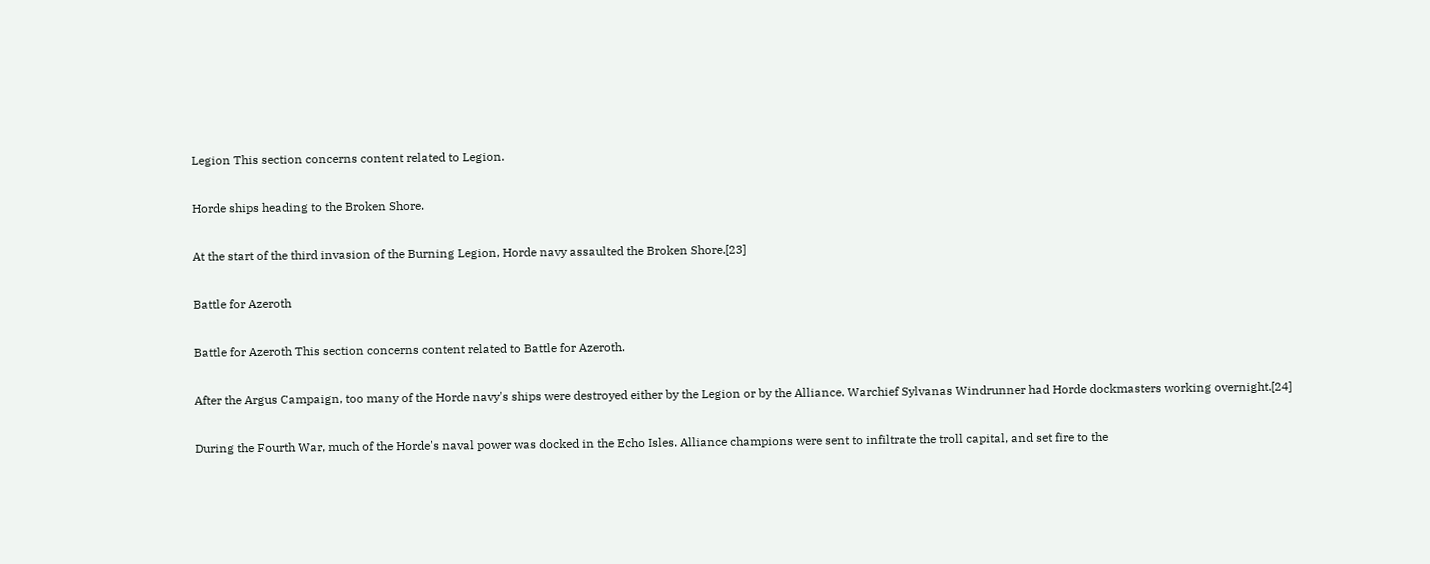Legion This section concerns content related to Legion.

Horde ships heading to the Broken Shore.

At the start of the third invasion of the Burning Legion, Horde navy assaulted the Broken Shore.[23]

Battle for Azeroth

Battle for Azeroth This section concerns content related to Battle for Azeroth.

After the Argus Campaign, too many of the Horde navy's ships were destroyed either by the Legion or by the Alliance. Warchief Sylvanas Windrunner had Horde dockmasters working overnight.[24]

During the Fourth War, much of the Horde's naval power was docked in the Echo Isles. Alliance champions were sent to infiltrate the troll capital, and set fire to the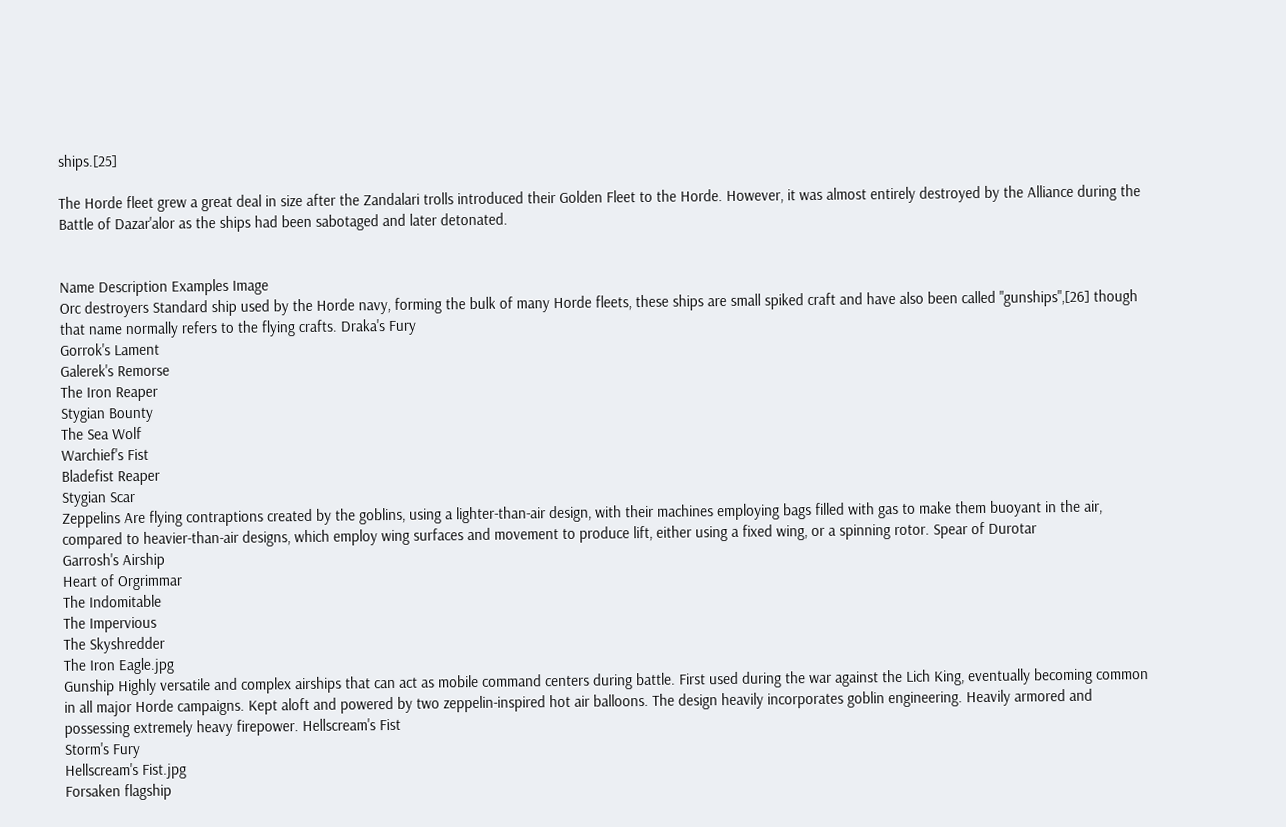ships.[25]

The Horde fleet grew a great deal in size after the Zandalari trolls introduced their Golden Fleet to the Horde. However, it was almost entirely destroyed by the Alliance during the Battle of Dazar'alor as the ships had been sabotaged and later detonated.


Name Description Examples Image
Orc destroyers Standard ship used by the Horde navy, forming the bulk of many Horde fleets, these ships are small spiked craft and have also been called "gunships",[26] though that name normally refers to the flying crafts. Draka's Fury
Gorrok's Lament
Galerek's Remorse
The Iron Reaper
Stygian Bounty
The Sea Wolf
Warchief's Fist
Bladefist Reaper
Stygian Scar
Zeppelins Are flying contraptions created by the goblins, using a lighter-than-air design, with their machines employing bags filled with gas to make them buoyant in the air, compared to heavier-than-air designs, which employ wing surfaces and movement to produce lift, either using a fixed wing, or a spinning rotor. Spear of Durotar
Garrosh's Airship
Heart of Orgrimmar
The Indomitable
The Impervious
The Skyshredder
The Iron Eagle.jpg
Gunship Highly versatile and complex airships that can act as mobile command centers during battle. First used during the war against the Lich King, eventually becoming common in all major Horde campaigns. Kept aloft and powered by two zeppelin-inspired hot air balloons. The design heavily incorporates goblin engineering. Heavily armored and possessing extremely heavy firepower. Hellscream's Fist
Storm's Fury
Hellscream's Fist.jpg
Forsaken flagship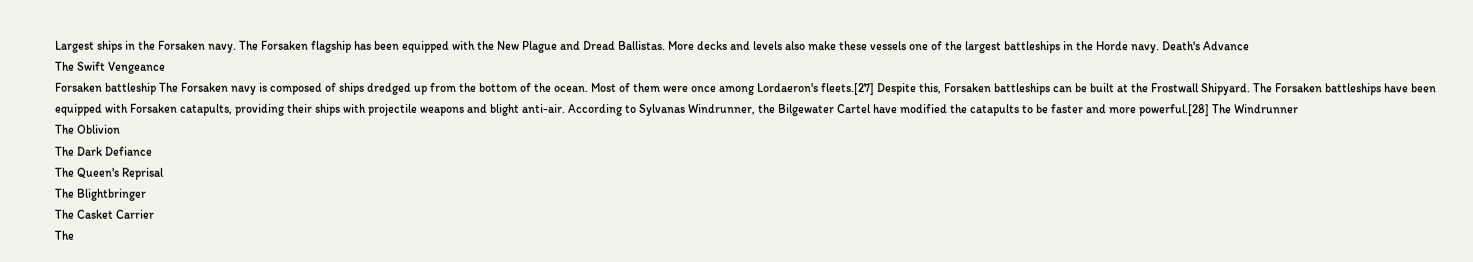Largest ships in the Forsaken navy. The Forsaken flagship has been equipped with the New Plague and Dread Ballistas. More decks and levels also make these vessels one of the largest battleships in the Horde navy. Death's Advance
The Swift Vengeance
Forsaken battleship The Forsaken navy is composed of ships dredged up from the bottom of the ocean. Most of them were once among Lordaeron's fleets.[27] Despite this, Forsaken battleships can be built at the Frostwall Shipyard. The Forsaken battleships have been equipped with Forsaken catapults, providing their ships with projectile weapons and blight anti-air. According to Sylvanas Windrunner, the Bilgewater Cartel have modified the catapults to be faster and more powerful.[28] The Windrunner
The Oblivion
The Dark Defiance
The Queen's Reprisal
The Blightbringer
The Casket Carrier
The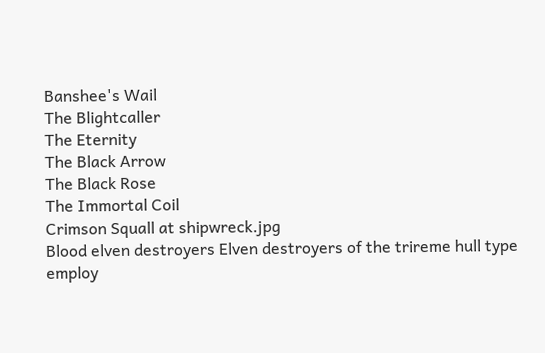Banshee's Wail
The Blightcaller
The Eternity
The Black Arrow
The Black Rose
The Immortal Coil
Crimson Squall at shipwreck.jpg
Blood elven destroyers Elven destroyers of the trireme hull type employ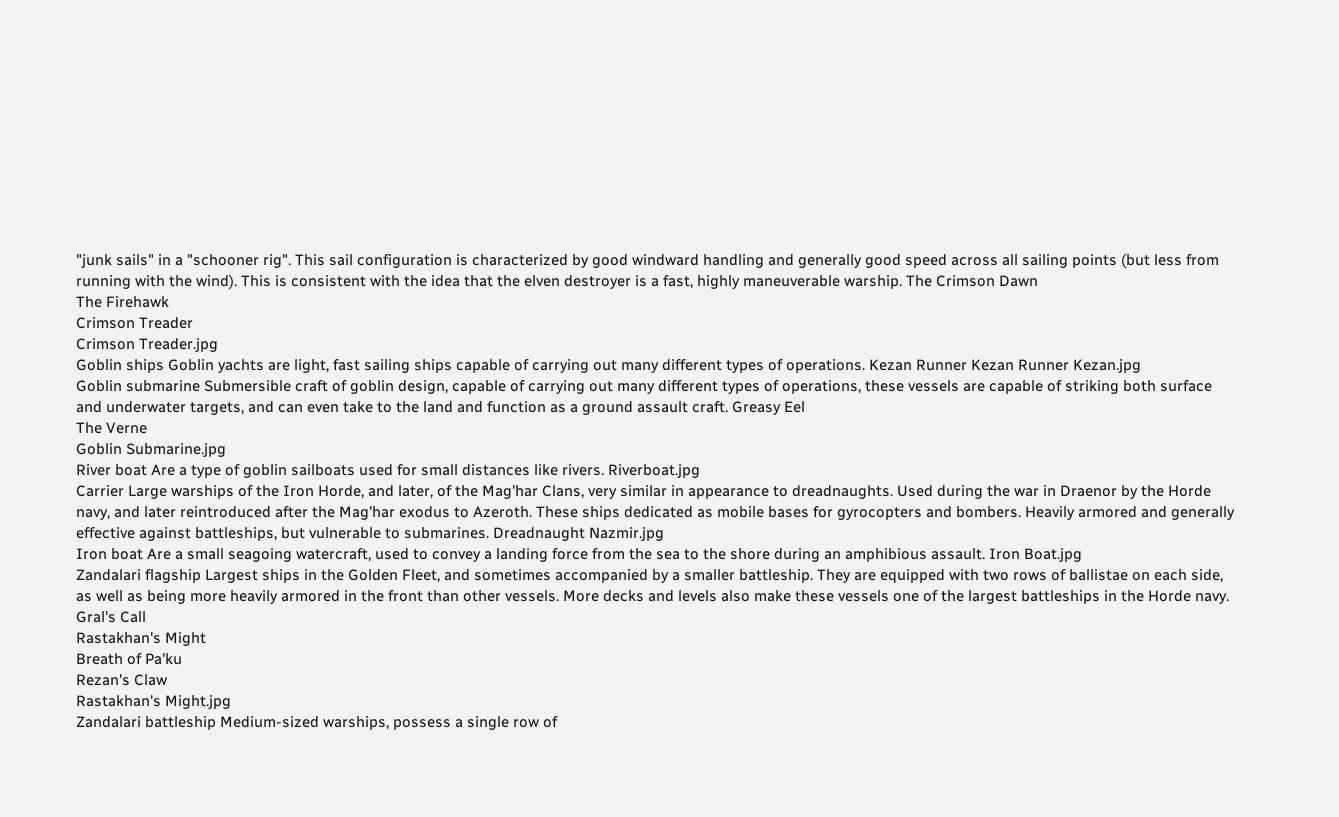"junk sails" in a "schooner rig". This sail configuration is characterized by good windward handling and generally good speed across all sailing points (but less from running with the wind). This is consistent with the idea that the elven destroyer is a fast, highly maneuverable warship. The Crimson Dawn
The Firehawk
Crimson Treader
Crimson Treader.jpg
Goblin ships Goblin yachts are light, fast sailing ships capable of carrying out many different types of operations. Kezan Runner Kezan Runner Kezan.jpg
Goblin submarine Submersible craft of goblin design, capable of carrying out many different types of operations, these vessels are capable of striking both surface and underwater targets, and can even take to the land and function as a ground assault craft. Greasy Eel
The Verne
Goblin Submarine.jpg
River boat Are a type of goblin sailboats used for small distances like rivers. Riverboat.jpg
Carrier Large warships of the Iron Horde, and later, of the Mag'har Clans, very similar in appearance to dreadnaughts. Used during the war in Draenor by the Horde navy, and later reintroduced after the Mag'har exodus to Azeroth. These ships dedicated as mobile bases for gyrocopters and bombers. Heavily armored and generally effective against battleships, but vulnerable to submarines. Dreadnaught Nazmir.jpg
Iron boat Are a small seagoing watercraft, used to convey a landing force from the sea to the shore during an amphibious assault. Iron Boat.jpg
Zandalari flagship Largest ships in the Golden Fleet, and sometimes accompanied by a smaller battleship. They are equipped with two rows of ballistae on each side, as well as being more heavily armored in the front than other vessels. More decks and levels also make these vessels one of the largest battleships in the Horde navy. Gral's Call
Rastakhan's Might
Breath of Pa'ku
Rezan's Claw
Rastakhan's Might.jpg
Zandalari battleship Medium-sized warships, possess a single row of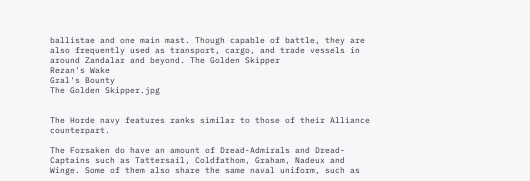ballistae and one main mast. Though capable of battle, they are also frequently used as transport, cargo, and trade vessels in around Zandalar and beyond. The Golden Skipper
Rezan's Wake
Gral's Bounty
The Golden Skipper.jpg


The Horde navy features ranks similar to those of their Alliance counterpart.

The Forsaken do have an amount of Dread-Admirals and Dread-Captains such as Tattersail, Coldfathom, Graham, Nadeux and Winge. Some of them also share the same naval uniform, such as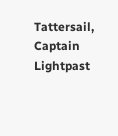Tattersail, Captain Lightpast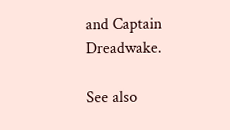and Captain Dreadwake.

See also